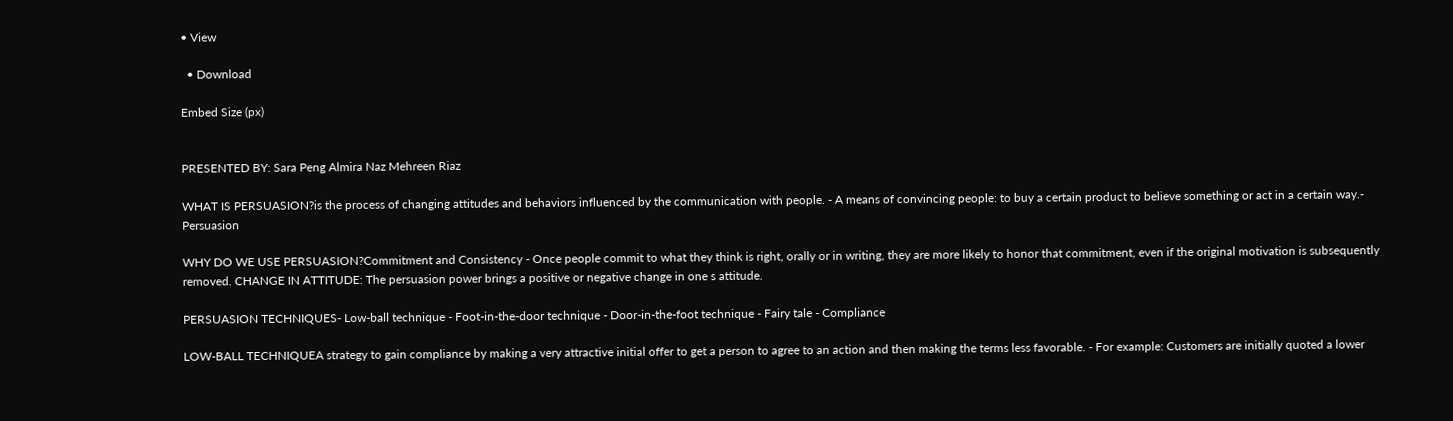• View

  • Download

Embed Size (px)


PRESENTED BY: Sara Peng Almira Naz Mehreen Riaz

WHAT IS PERSUASION?is the process of changing attitudes and behaviors influenced by the communication with people. - A means of convincing people: to buy a certain product to believe something or act in a certain way.- Persuasion

WHY DO WE USE PERSUASION?Commitment and Consistency - Once people commit to what they think is right, orally or in writing, they are more likely to honor that commitment, even if the original motivation is subsequently removed. CHANGE IN ATTITUDE: The persuasion power brings a positive or negative change in one s attitude.

PERSUASION TECHNIQUES- Low-ball technique - Foot-in-the-door technique - Door-in-the-foot technique - Fairy tale - Compliance

LOW-BALL TECHNIQUEA strategy to gain compliance by making a very attractive initial offer to get a person to agree to an action and then making the terms less favorable. - For example: Customers are initially quoted a lower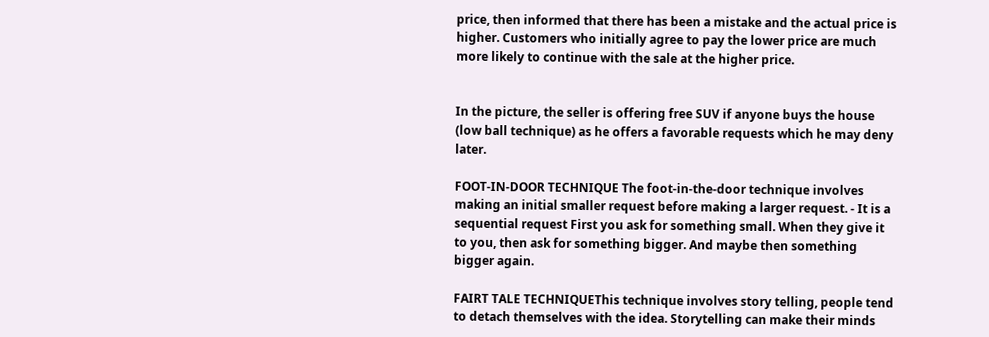price, then informed that there has been a mistake and the actual price is higher. Customers who initially agree to pay the lower price are much more likely to continue with the sale at the higher price.


In the picture, the seller is offering free SUV if anyone buys the house (low ball technique) as he offers a favorable requests which he may deny later.

FOOT-IN-DOOR TECHNIQUE The foot-in-the-door technique involves making an initial smaller request before making a larger request. - It is a sequential request First you ask for something small. When they give it to you, then ask for something bigger. And maybe then something bigger again.

FAIRT TALE TECHNIQUEThis technique involves story telling, people tend to detach themselves with the idea. Storytelling can make their minds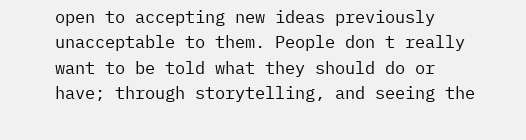open to accepting new ideas previously unacceptable to them. People don t really want to be told what they should do or have; through storytelling, and seeing the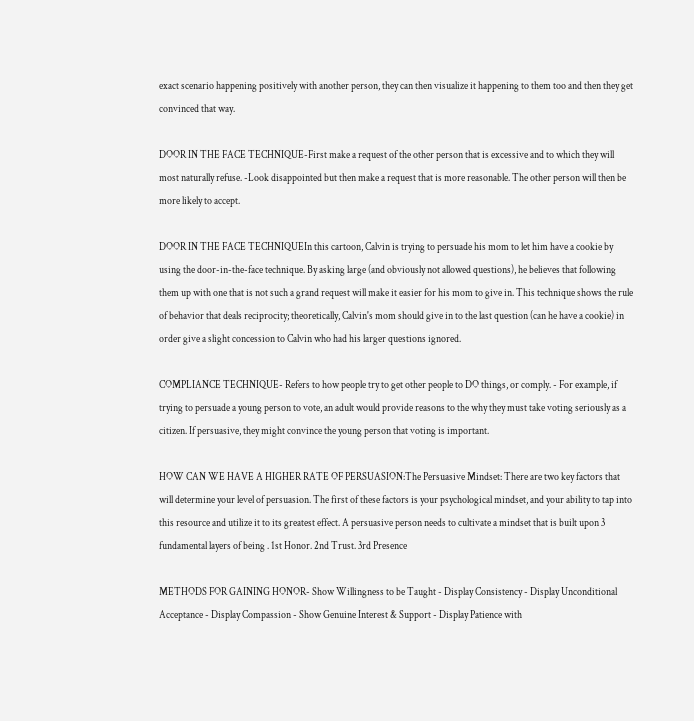exact scenario happening positively with another person, they can then visualize it happening to them too and then they get convinced that way.

DOOR IN THE FACE TECHNIQUE-First make a request of the other person that is excessive and to which they will most naturally refuse. -Look disappointed but then make a request that is more reasonable. The other person will then be more likely to accept.

DOOR IN THE FACE TECHNIQUEIn this cartoon, Calvin is trying to persuade his mom to let him have a cookie by using the door-in-the-face technique. By asking large (and obviously not allowed questions), he believes that following them up with one that is not such a grand request will make it easier for his mom to give in. This technique shows the rule of behavior that deals reciprocity; theoretically, Calvin's mom should give in to the last question (can he have a cookie) in order give a slight concession to Calvin who had his larger questions ignored.

COMPLIANCE TECHNIQUE- Refers to how people try to get other people to DO things, or comply. - For example, if trying to persuade a young person to vote, an adult would provide reasons to the why they must take voting seriously as a citizen. If persuasive, they might convince the young person that voting is important.

HOW CAN WE HAVE A HIGHER RATE OF PERSUASION:The Persuasive Mindset: There are two key factors that will determine your level of persuasion. The first of these factors is your psychological mindset, and your ability to tap into this resource and utilize it to its greatest effect. A persuasive person needs to cultivate a mindset that is built upon 3 fundamental layers of being . 1st Honor. 2nd Trust. 3rd Presence

METHODS FOR GAINING HONOR- Show Willingness to be Taught - Display Consistency - Display Unconditional Acceptance - Display Compassion - Show Genuine Interest & Support - Display Patience with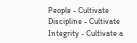People - Cultivate Discipline - Cultivate Integrity - Cultivate a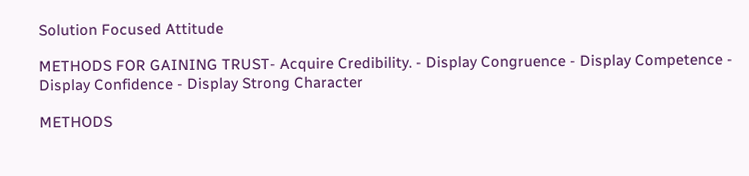Solution Focused Attitude

METHODS FOR GAINING TRUST- Acquire Credibility. - Display Congruence - Display Competence - Display Confidence - Display Strong Character

METHODS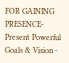FOR GAINING PRESENCE- Present Powerful Goals & Vision -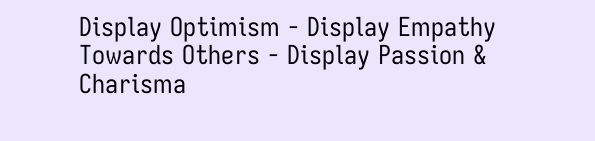Display Optimism - Display Empathy Towards Others - Display Passion & Charisma